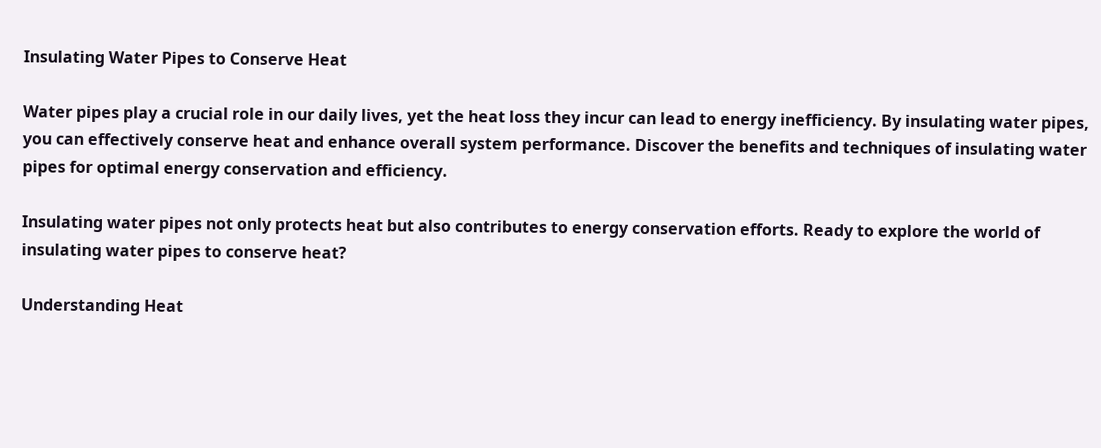Insulating Water Pipes to Conserve Heat

Water pipes play a crucial role in our daily lives, yet the heat loss they incur can lead to energy inefficiency. By insulating water pipes, you can effectively conserve heat and enhance overall system performance. Discover the benefits and techniques of insulating water pipes for optimal energy conservation and efficiency.

Insulating water pipes not only protects heat but also contributes to energy conservation efforts. Ready to explore the world of insulating water pipes to conserve heat?

Understanding Heat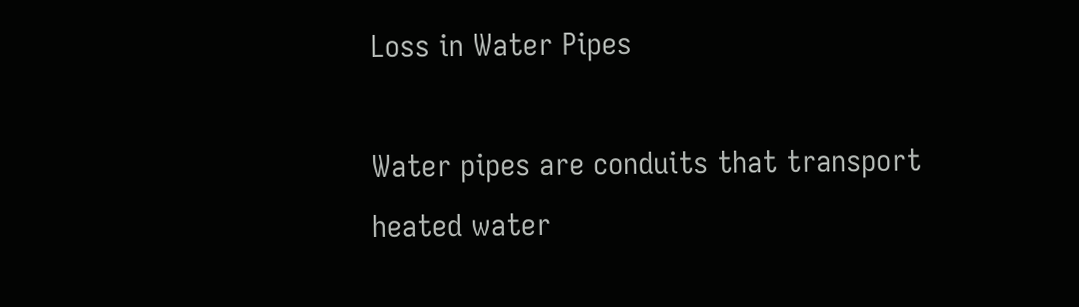Loss in Water Pipes

Water pipes are conduits that transport heated water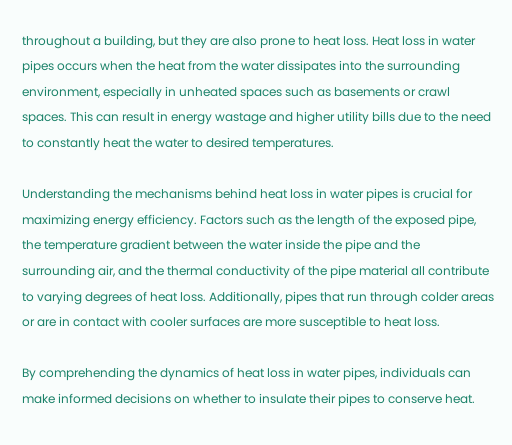throughout a building, but they are also prone to heat loss. Heat loss in water pipes occurs when the heat from the water dissipates into the surrounding environment, especially in unheated spaces such as basements or crawl spaces. This can result in energy wastage and higher utility bills due to the need to constantly heat the water to desired temperatures.

Understanding the mechanisms behind heat loss in water pipes is crucial for maximizing energy efficiency. Factors such as the length of the exposed pipe, the temperature gradient between the water inside the pipe and the surrounding air, and the thermal conductivity of the pipe material all contribute to varying degrees of heat loss. Additionally, pipes that run through colder areas or are in contact with cooler surfaces are more susceptible to heat loss.

By comprehending the dynamics of heat loss in water pipes, individuals can make informed decisions on whether to insulate their pipes to conserve heat.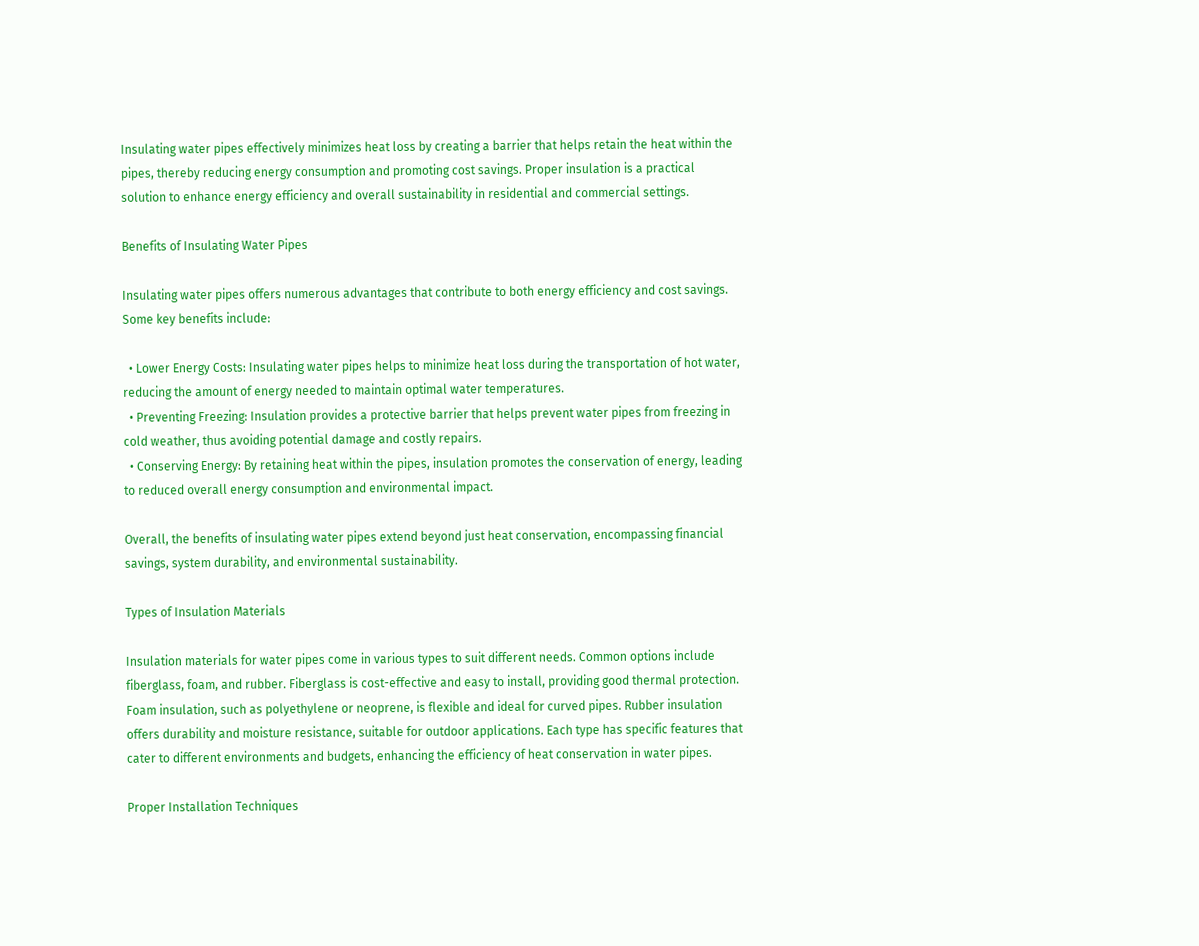Insulating water pipes effectively minimizes heat loss by creating a barrier that helps retain the heat within the pipes, thereby reducing energy consumption and promoting cost savings. Proper insulation is a practical solution to enhance energy efficiency and overall sustainability in residential and commercial settings.

Benefits of Insulating Water Pipes

Insulating water pipes offers numerous advantages that contribute to both energy efficiency and cost savings. Some key benefits include:

  • Lower Energy Costs: Insulating water pipes helps to minimize heat loss during the transportation of hot water, reducing the amount of energy needed to maintain optimal water temperatures.
  • Preventing Freezing: Insulation provides a protective barrier that helps prevent water pipes from freezing in cold weather, thus avoiding potential damage and costly repairs.
  • Conserving Energy: By retaining heat within the pipes, insulation promotes the conservation of energy, leading to reduced overall energy consumption and environmental impact.

Overall, the benefits of insulating water pipes extend beyond just heat conservation, encompassing financial savings, system durability, and environmental sustainability.

Types of Insulation Materials

Insulation materials for water pipes come in various types to suit different needs. Common options include fiberglass, foam, and rubber. Fiberglass is cost-effective and easy to install, providing good thermal protection. Foam insulation, such as polyethylene or neoprene, is flexible and ideal for curved pipes. Rubber insulation offers durability and moisture resistance, suitable for outdoor applications. Each type has specific features that cater to different environments and budgets, enhancing the efficiency of heat conservation in water pipes.

Proper Installation Techniques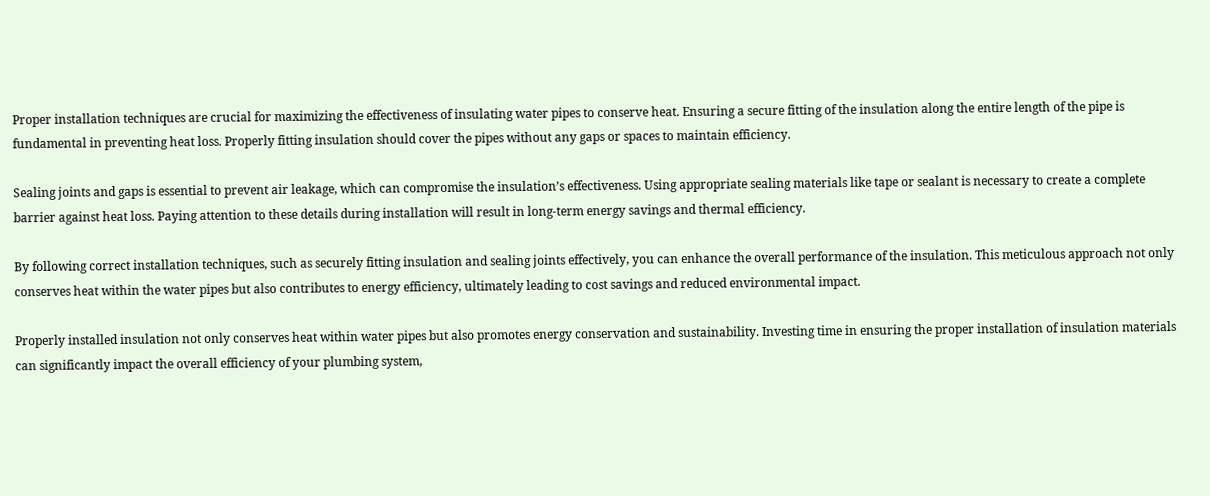Proper installation techniques are crucial for maximizing the effectiveness of insulating water pipes to conserve heat. Ensuring a secure fitting of the insulation along the entire length of the pipe is fundamental in preventing heat loss. Properly fitting insulation should cover the pipes without any gaps or spaces to maintain efficiency.

Sealing joints and gaps is essential to prevent air leakage, which can compromise the insulation’s effectiveness. Using appropriate sealing materials like tape or sealant is necessary to create a complete barrier against heat loss. Paying attention to these details during installation will result in long-term energy savings and thermal efficiency.

By following correct installation techniques, such as securely fitting insulation and sealing joints effectively, you can enhance the overall performance of the insulation. This meticulous approach not only conserves heat within the water pipes but also contributes to energy efficiency, ultimately leading to cost savings and reduced environmental impact.

Properly installed insulation not only conserves heat within water pipes but also promotes energy conservation and sustainability. Investing time in ensuring the proper installation of insulation materials can significantly impact the overall efficiency of your plumbing system,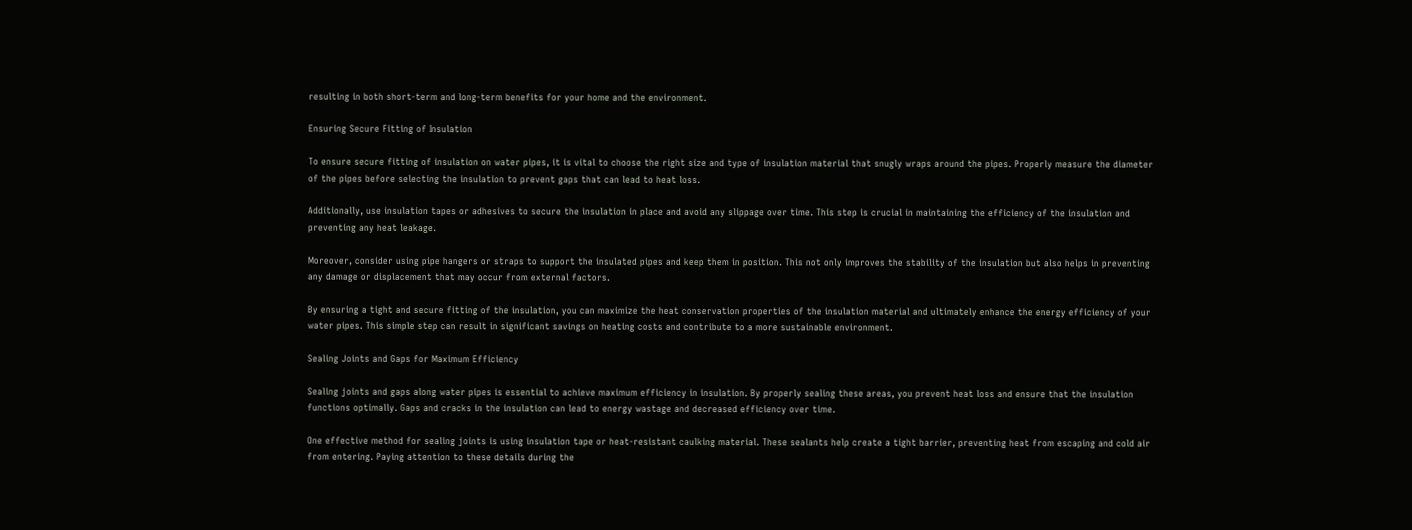resulting in both short-term and long-term benefits for your home and the environment.

Ensuring Secure Fitting of Insulation

To ensure secure fitting of insulation on water pipes, it is vital to choose the right size and type of insulation material that snugly wraps around the pipes. Properly measure the diameter of the pipes before selecting the insulation to prevent gaps that can lead to heat loss.

Additionally, use insulation tapes or adhesives to secure the insulation in place and avoid any slippage over time. This step is crucial in maintaining the efficiency of the insulation and preventing any heat leakage.

Moreover, consider using pipe hangers or straps to support the insulated pipes and keep them in position. This not only improves the stability of the insulation but also helps in preventing any damage or displacement that may occur from external factors.

By ensuring a tight and secure fitting of the insulation, you can maximize the heat conservation properties of the insulation material and ultimately enhance the energy efficiency of your water pipes. This simple step can result in significant savings on heating costs and contribute to a more sustainable environment.

Sealing Joints and Gaps for Maximum Efficiency

Sealing joints and gaps along water pipes is essential to achieve maximum efficiency in insulation. By properly sealing these areas, you prevent heat loss and ensure that the insulation functions optimally. Gaps and cracks in the insulation can lead to energy wastage and decreased efficiency over time.

One effective method for sealing joints is using insulation tape or heat-resistant caulking material. These sealants help create a tight barrier, preventing heat from escaping and cold air from entering. Paying attention to these details during the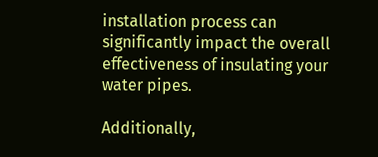installation process can significantly impact the overall effectiveness of insulating your water pipes.

Additionally,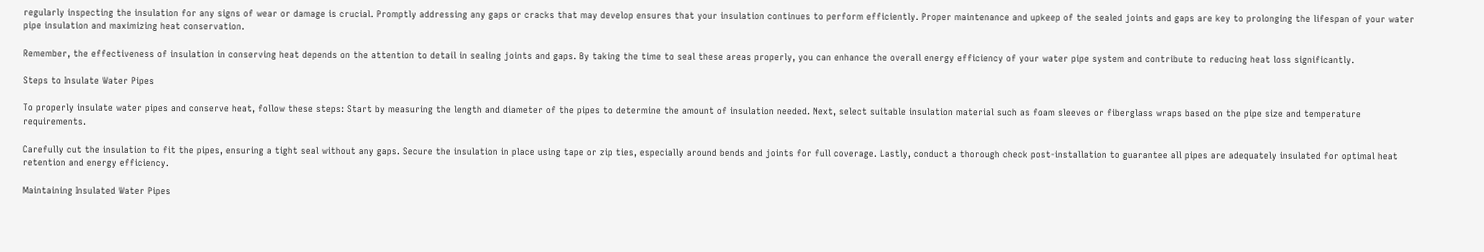regularly inspecting the insulation for any signs of wear or damage is crucial. Promptly addressing any gaps or cracks that may develop ensures that your insulation continues to perform efficiently. Proper maintenance and upkeep of the sealed joints and gaps are key to prolonging the lifespan of your water pipe insulation and maximizing heat conservation.

Remember, the effectiveness of insulation in conserving heat depends on the attention to detail in sealing joints and gaps. By taking the time to seal these areas properly, you can enhance the overall energy efficiency of your water pipe system and contribute to reducing heat loss significantly.

Steps to Insulate Water Pipes

To properly insulate water pipes and conserve heat, follow these steps: Start by measuring the length and diameter of the pipes to determine the amount of insulation needed. Next, select suitable insulation material such as foam sleeves or fiberglass wraps based on the pipe size and temperature requirements.

Carefully cut the insulation to fit the pipes, ensuring a tight seal without any gaps. Secure the insulation in place using tape or zip ties, especially around bends and joints for full coverage. Lastly, conduct a thorough check post-installation to guarantee all pipes are adequately insulated for optimal heat retention and energy efficiency.

Maintaining Insulated Water Pipes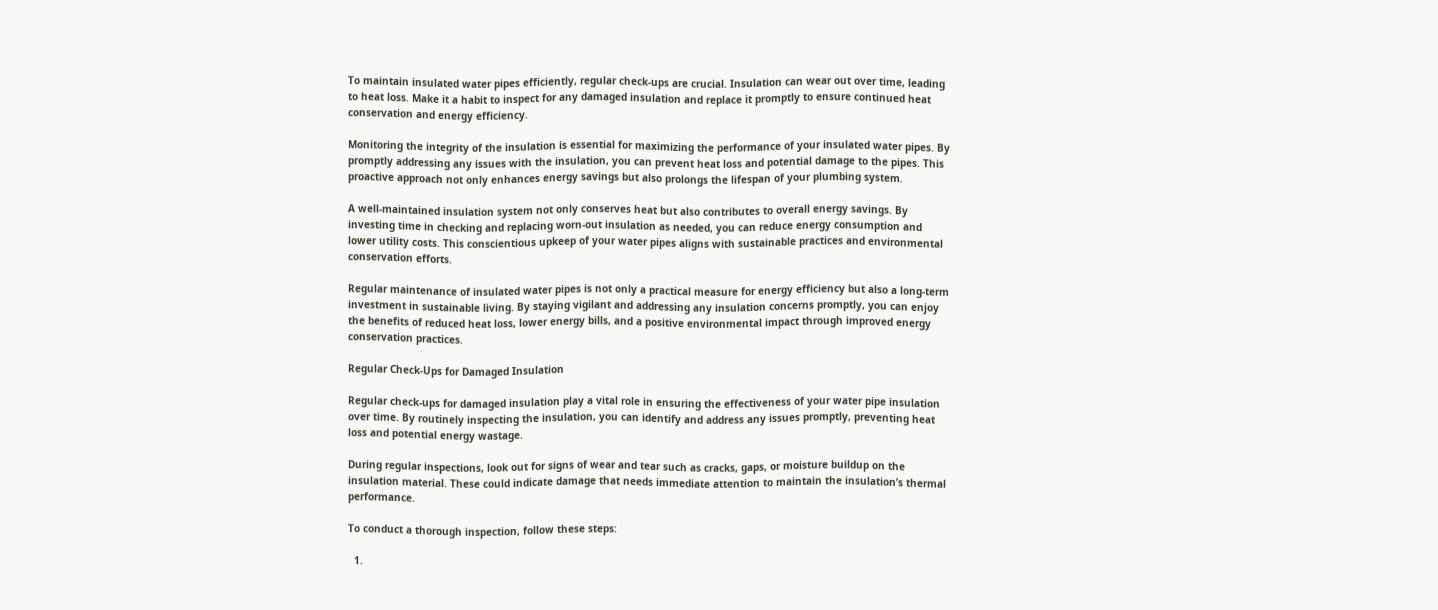To maintain insulated water pipes efficiently, regular check-ups are crucial. Insulation can wear out over time, leading to heat loss. Make it a habit to inspect for any damaged insulation and replace it promptly to ensure continued heat conservation and energy efficiency.

Monitoring the integrity of the insulation is essential for maximizing the performance of your insulated water pipes. By promptly addressing any issues with the insulation, you can prevent heat loss and potential damage to the pipes. This proactive approach not only enhances energy savings but also prolongs the lifespan of your plumbing system.

A well-maintained insulation system not only conserves heat but also contributes to overall energy savings. By investing time in checking and replacing worn-out insulation as needed, you can reduce energy consumption and lower utility costs. This conscientious upkeep of your water pipes aligns with sustainable practices and environmental conservation efforts.

Regular maintenance of insulated water pipes is not only a practical measure for energy efficiency but also a long-term investment in sustainable living. By staying vigilant and addressing any insulation concerns promptly, you can enjoy the benefits of reduced heat loss, lower energy bills, and a positive environmental impact through improved energy conservation practices.

Regular Check-Ups for Damaged Insulation

Regular check-ups for damaged insulation play a vital role in ensuring the effectiveness of your water pipe insulation over time. By routinely inspecting the insulation, you can identify and address any issues promptly, preventing heat loss and potential energy wastage.

During regular inspections, look out for signs of wear and tear such as cracks, gaps, or moisture buildup on the insulation material. These could indicate damage that needs immediate attention to maintain the insulation’s thermal performance.

To conduct a thorough inspection, follow these steps:

  1.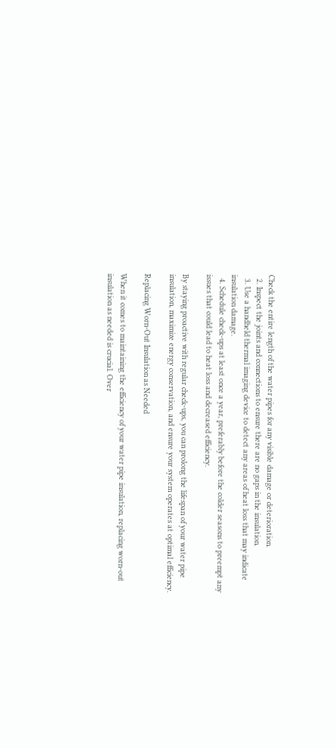Check the entire length of the water pipes for any visible damage or deterioration.
  2. Inspect the joints and connections to ensure there are no gaps in the insulation.
  3. Use a handheld thermal imaging device to detect any areas of heat loss that may indicate insulation damage.
  4. Schedule check-ups at least once a year, preferably before the colder seasons to preempt any issues that could lead to heat loss and decreased efficiency.

By staying proactive with regular check-ups, you can prolong the lifespan of your water pipe insulation, maximize energy conservation, and ensure your system operates at optimal efficiency.

Replacing Worn-Out Insulation as Needed

When it comes to maintaining the efficiency of your water pipe insulation, replacing worn-out insulation as needed is crucial. Over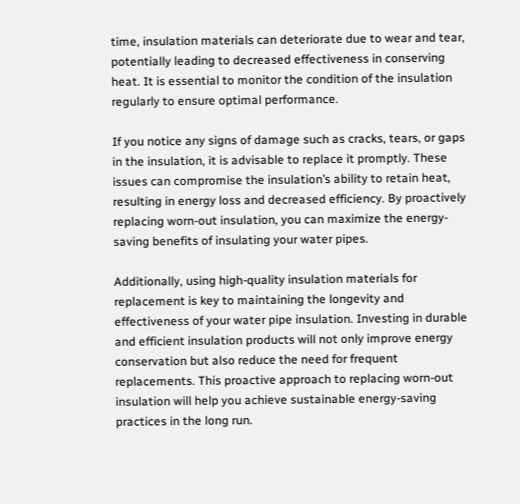time, insulation materials can deteriorate due to wear and tear, potentially leading to decreased effectiveness in conserving heat. It is essential to monitor the condition of the insulation regularly to ensure optimal performance.

If you notice any signs of damage such as cracks, tears, or gaps in the insulation, it is advisable to replace it promptly. These issues can compromise the insulation’s ability to retain heat, resulting in energy loss and decreased efficiency. By proactively replacing worn-out insulation, you can maximize the energy-saving benefits of insulating your water pipes.

Additionally, using high-quality insulation materials for replacement is key to maintaining the longevity and effectiveness of your water pipe insulation. Investing in durable and efficient insulation products will not only improve energy conservation but also reduce the need for frequent replacements. This proactive approach to replacing worn-out insulation will help you achieve sustainable energy-saving practices in the long run.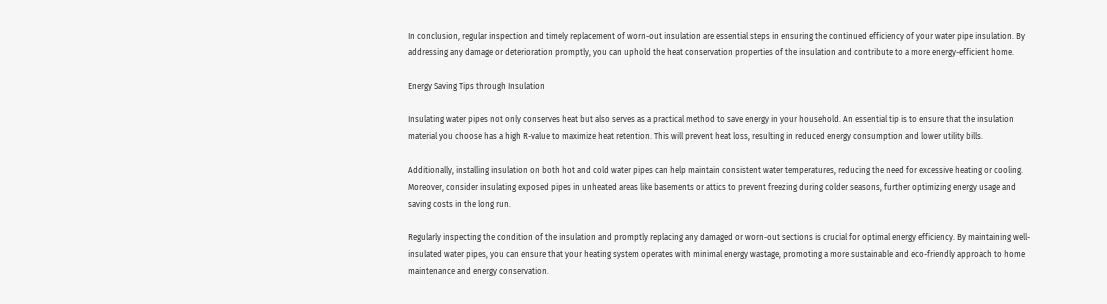In conclusion, regular inspection and timely replacement of worn-out insulation are essential steps in ensuring the continued efficiency of your water pipe insulation. By addressing any damage or deterioration promptly, you can uphold the heat conservation properties of the insulation and contribute to a more energy-efficient home.

Energy Saving Tips through Insulation

Insulating water pipes not only conserves heat but also serves as a practical method to save energy in your household. An essential tip is to ensure that the insulation material you choose has a high R-value to maximize heat retention. This will prevent heat loss, resulting in reduced energy consumption and lower utility bills.

Additionally, installing insulation on both hot and cold water pipes can help maintain consistent water temperatures, reducing the need for excessive heating or cooling. Moreover, consider insulating exposed pipes in unheated areas like basements or attics to prevent freezing during colder seasons, further optimizing energy usage and saving costs in the long run.

Regularly inspecting the condition of the insulation and promptly replacing any damaged or worn-out sections is crucial for optimal energy efficiency. By maintaining well-insulated water pipes, you can ensure that your heating system operates with minimal energy wastage, promoting a more sustainable and eco-friendly approach to home maintenance and energy conservation.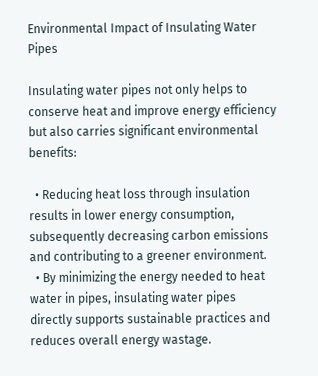Environmental Impact of Insulating Water Pipes

Insulating water pipes not only helps to conserve heat and improve energy efficiency but also carries significant environmental benefits:

  • Reducing heat loss through insulation results in lower energy consumption, subsequently decreasing carbon emissions and contributing to a greener environment.
  • By minimizing the energy needed to heat water in pipes, insulating water pipes directly supports sustainable practices and reduces overall energy wastage.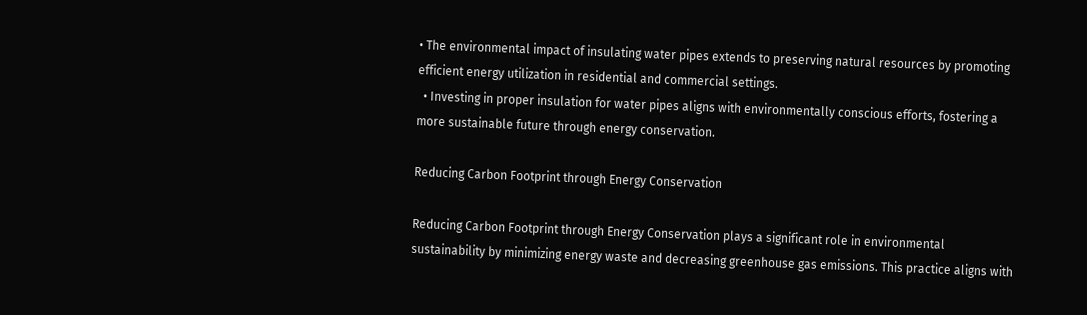• The environmental impact of insulating water pipes extends to preserving natural resources by promoting efficient energy utilization in residential and commercial settings.
  • Investing in proper insulation for water pipes aligns with environmentally conscious efforts, fostering a more sustainable future through energy conservation.

Reducing Carbon Footprint through Energy Conservation

Reducing Carbon Footprint through Energy Conservation plays a significant role in environmental sustainability by minimizing energy waste and decreasing greenhouse gas emissions. This practice aligns with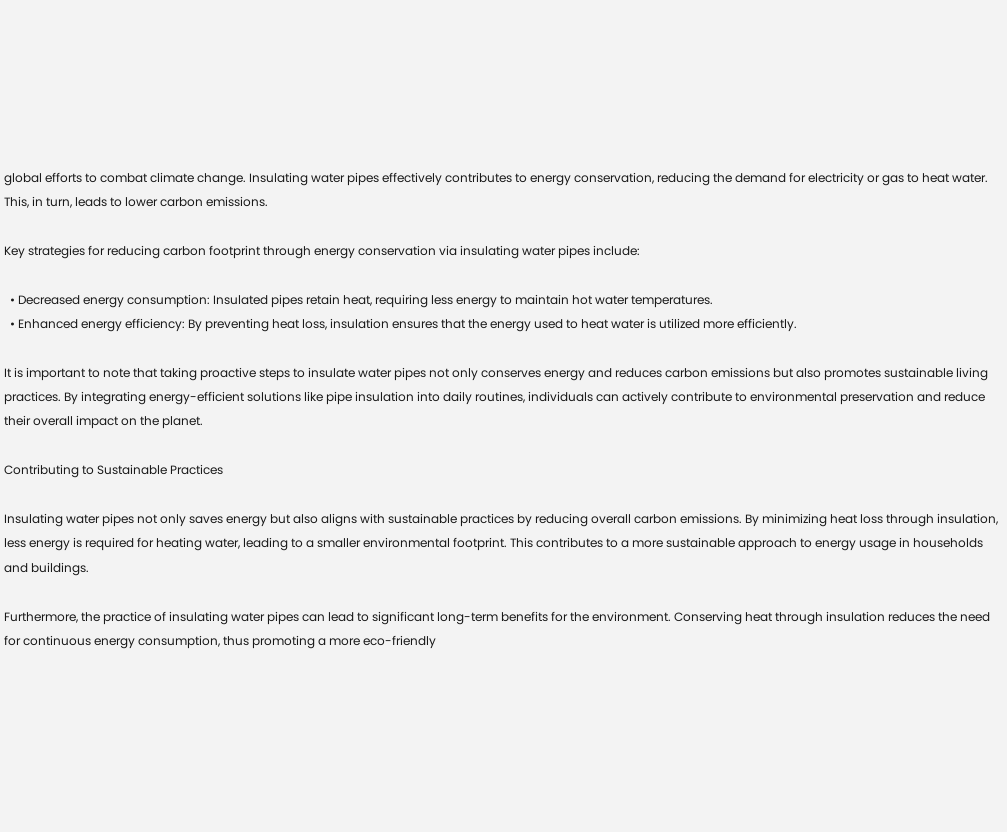global efforts to combat climate change. Insulating water pipes effectively contributes to energy conservation, reducing the demand for electricity or gas to heat water. This, in turn, leads to lower carbon emissions.

Key strategies for reducing carbon footprint through energy conservation via insulating water pipes include:

  • Decreased energy consumption: Insulated pipes retain heat, requiring less energy to maintain hot water temperatures.
  • Enhanced energy efficiency: By preventing heat loss, insulation ensures that the energy used to heat water is utilized more efficiently.

It is important to note that taking proactive steps to insulate water pipes not only conserves energy and reduces carbon emissions but also promotes sustainable living practices. By integrating energy-efficient solutions like pipe insulation into daily routines, individuals can actively contribute to environmental preservation and reduce their overall impact on the planet.

Contributing to Sustainable Practices

Insulating water pipes not only saves energy but also aligns with sustainable practices by reducing overall carbon emissions. By minimizing heat loss through insulation, less energy is required for heating water, leading to a smaller environmental footprint. This contributes to a more sustainable approach to energy usage in households and buildings.

Furthermore, the practice of insulating water pipes can lead to significant long-term benefits for the environment. Conserving heat through insulation reduces the need for continuous energy consumption, thus promoting a more eco-friendly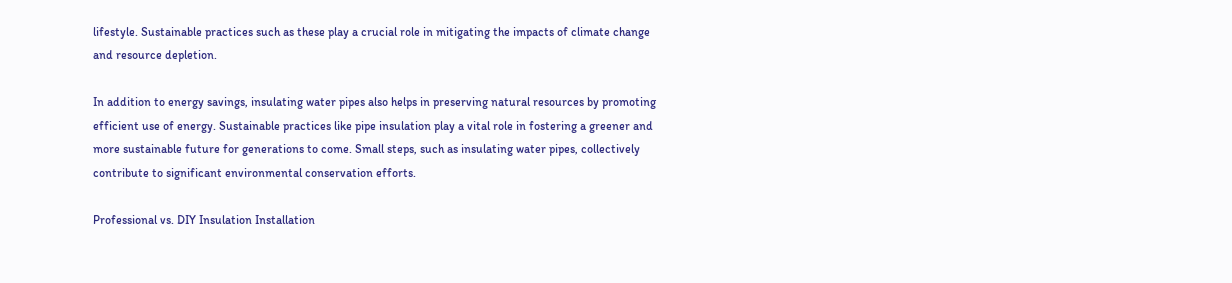lifestyle. Sustainable practices such as these play a crucial role in mitigating the impacts of climate change and resource depletion.

In addition to energy savings, insulating water pipes also helps in preserving natural resources by promoting efficient use of energy. Sustainable practices like pipe insulation play a vital role in fostering a greener and more sustainable future for generations to come. Small steps, such as insulating water pipes, collectively contribute to significant environmental conservation efforts.

Professional vs. DIY Insulation Installation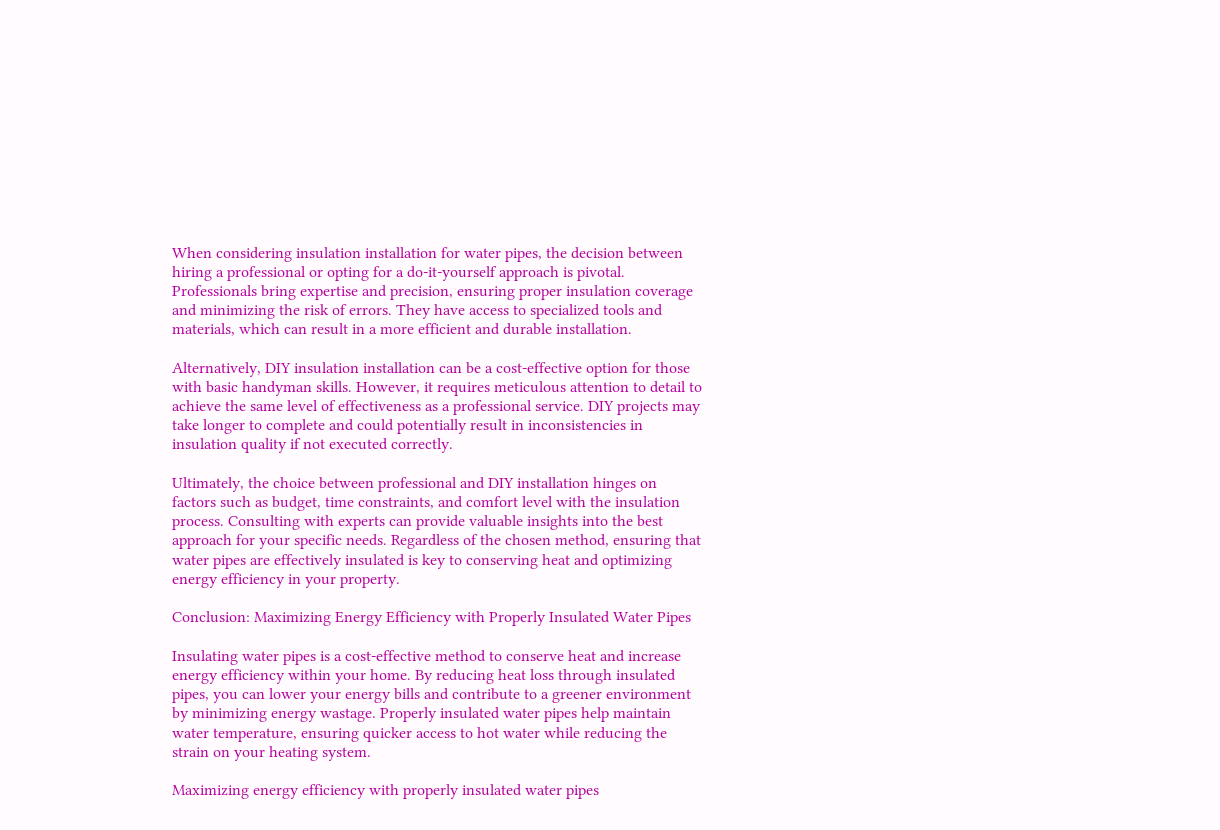When considering insulation installation for water pipes, the decision between hiring a professional or opting for a do-it-yourself approach is pivotal. Professionals bring expertise and precision, ensuring proper insulation coverage and minimizing the risk of errors. They have access to specialized tools and materials, which can result in a more efficient and durable installation.

Alternatively, DIY insulation installation can be a cost-effective option for those with basic handyman skills. However, it requires meticulous attention to detail to achieve the same level of effectiveness as a professional service. DIY projects may take longer to complete and could potentially result in inconsistencies in insulation quality if not executed correctly.

Ultimately, the choice between professional and DIY installation hinges on factors such as budget, time constraints, and comfort level with the insulation process. Consulting with experts can provide valuable insights into the best approach for your specific needs. Regardless of the chosen method, ensuring that water pipes are effectively insulated is key to conserving heat and optimizing energy efficiency in your property.

Conclusion: Maximizing Energy Efficiency with Properly Insulated Water Pipes

Insulating water pipes is a cost-effective method to conserve heat and increase energy efficiency within your home. By reducing heat loss through insulated pipes, you can lower your energy bills and contribute to a greener environment by minimizing energy wastage. Properly insulated water pipes help maintain water temperature, ensuring quicker access to hot water while reducing the strain on your heating system.

Maximizing energy efficiency with properly insulated water pipes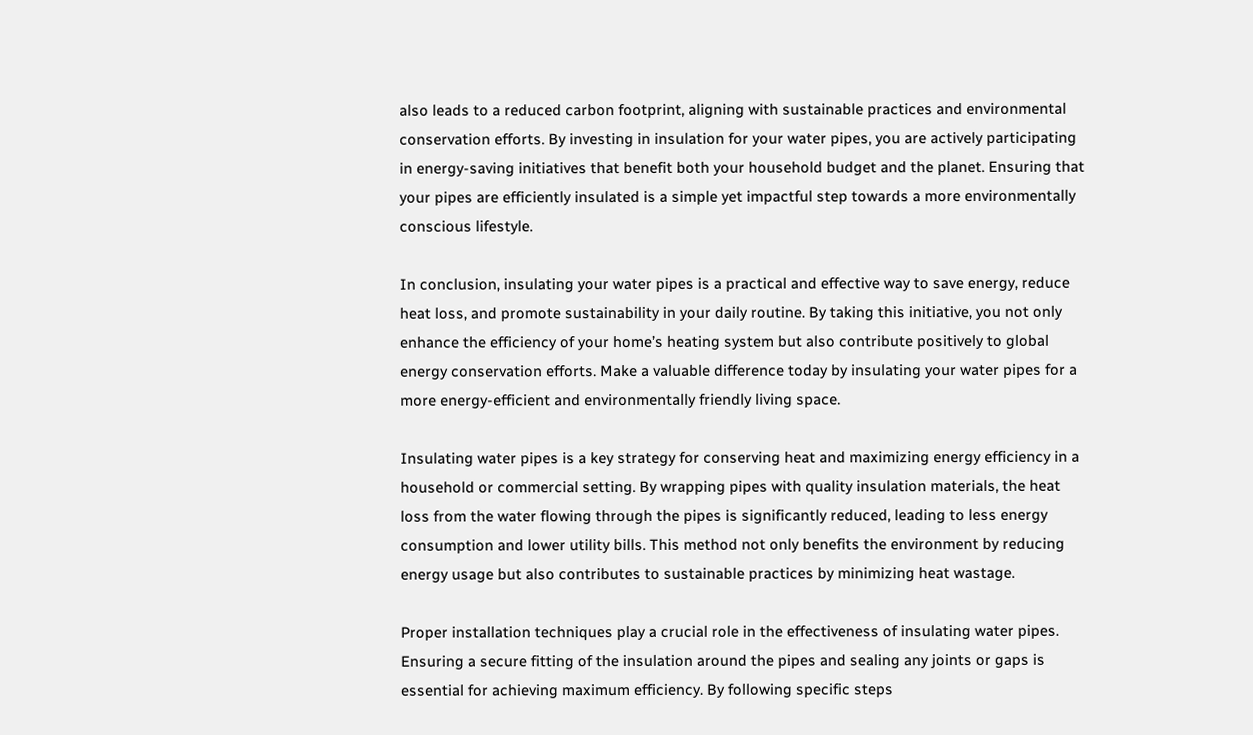also leads to a reduced carbon footprint, aligning with sustainable practices and environmental conservation efforts. By investing in insulation for your water pipes, you are actively participating in energy-saving initiatives that benefit both your household budget and the planet. Ensuring that your pipes are efficiently insulated is a simple yet impactful step towards a more environmentally conscious lifestyle.

In conclusion, insulating your water pipes is a practical and effective way to save energy, reduce heat loss, and promote sustainability in your daily routine. By taking this initiative, you not only enhance the efficiency of your home’s heating system but also contribute positively to global energy conservation efforts. Make a valuable difference today by insulating your water pipes for a more energy-efficient and environmentally friendly living space.

Insulating water pipes is a key strategy for conserving heat and maximizing energy efficiency in a household or commercial setting. By wrapping pipes with quality insulation materials, the heat loss from the water flowing through the pipes is significantly reduced, leading to less energy consumption and lower utility bills. This method not only benefits the environment by reducing energy usage but also contributes to sustainable practices by minimizing heat wastage.

Proper installation techniques play a crucial role in the effectiveness of insulating water pipes. Ensuring a secure fitting of the insulation around the pipes and sealing any joints or gaps is essential for achieving maximum efficiency. By following specific steps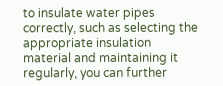to insulate water pipes correctly, such as selecting the appropriate insulation material and maintaining it regularly, you can further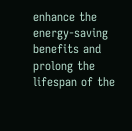enhance the energy-saving benefits and prolong the lifespan of the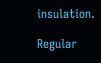insulation.

Regular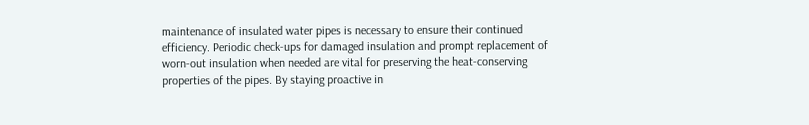maintenance of insulated water pipes is necessary to ensure their continued efficiency. Periodic check-ups for damaged insulation and prompt replacement of worn-out insulation when needed are vital for preserving the heat-conserving properties of the pipes. By staying proactive in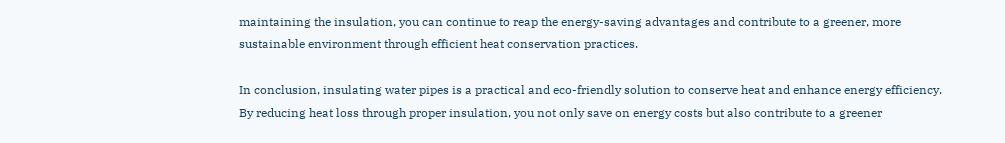maintaining the insulation, you can continue to reap the energy-saving advantages and contribute to a greener, more sustainable environment through efficient heat conservation practices.

In conclusion, insulating water pipes is a practical and eco-friendly solution to conserve heat and enhance energy efficiency. By reducing heat loss through proper insulation, you not only save on energy costs but also contribute to a greener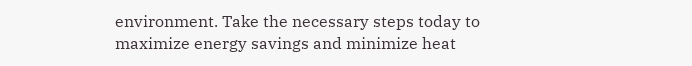environment. Take the necessary steps today to maximize energy savings and minimize heat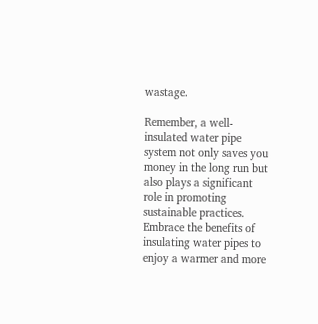wastage.

Remember, a well-insulated water pipe system not only saves you money in the long run but also plays a significant role in promoting sustainable practices. Embrace the benefits of insulating water pipes to enjoy a warmer and more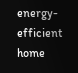energy-efficient home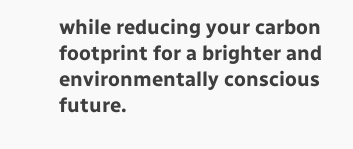while reducing your carbon footprint for a brighter and environmentally conscious future.